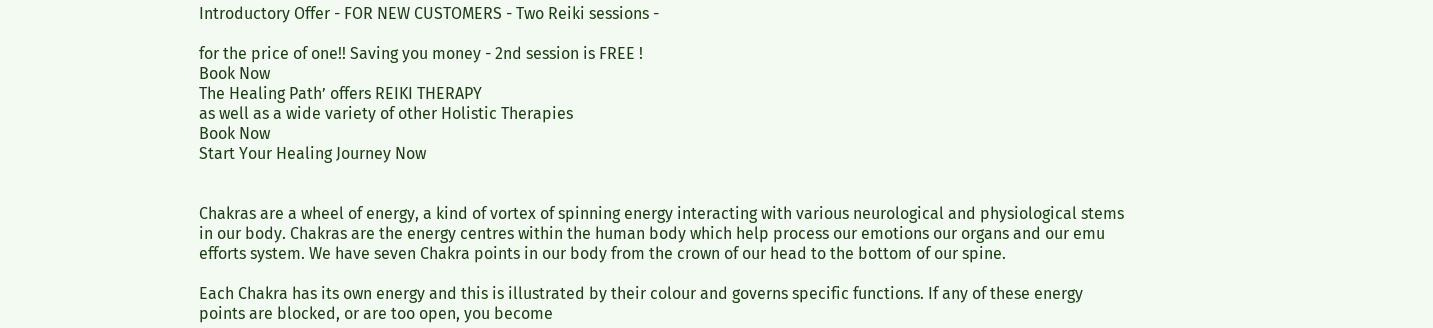Introductory Offer - FOR NEW CUSTOMERS - Two Reiki sessions -

for the price of one!! Saving you money - 2nd session is FREE !
Book Now
The Healing Path’ offers REIKI THERAPY
as well as a wide variety of other Holistic Therapies
Book Now
Start Your Healing Journey Now


Chakras are a wheel of energy, a kind of vortex of spinning energy interacting with various neurological and physiological stems in our body. Chakras are the energy centres within the human body which help process our emotions our organs and our emu efforts system. We have seven Chakra points in our body from the crown of our head to the bottom of our spine.

Each Chakra has its own energy and this is illustrated by their colour and governs specific functions. If any of these energy points are blocked, or are too open, you become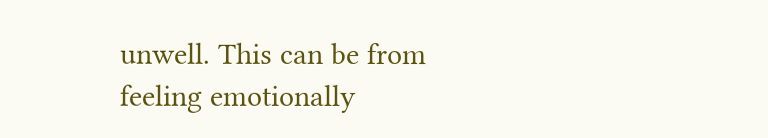unwell. This can be from feeling emotionally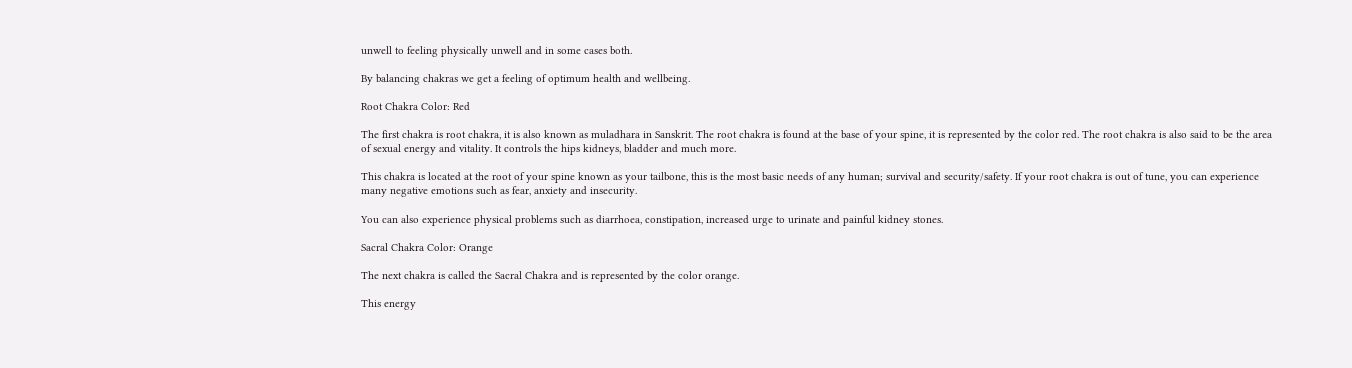unwell to feeling physically unwell and in some cases both.

By balancing chakras we get a feeling of optimum health and wellbeing.

Root Chakra Color: Red

The first chakra is root chakra, it is also known as muladhara in Sanskrit. The root chakra is found at the base of your spine, it is represented by the color red. The root chakra is also said to be the area of sexual energy and vitality. It controls the hips kidneys, bladder and much more.

This chakra is located at the root of your spine known as your tailbone, this is the most basic needs of any human; survival and security/safety. If your root chakra is out of tune, you can experience many negative emotions such as fear, anxiety and insecurity.

You can also experience physical problems such as diarrhoea, constipation, increased urge to urinate and painful kidney stones.

Sacral Chakra Color: Orange

The next chakra is called the Sacral Chakra and is represented by the color orange.

This energy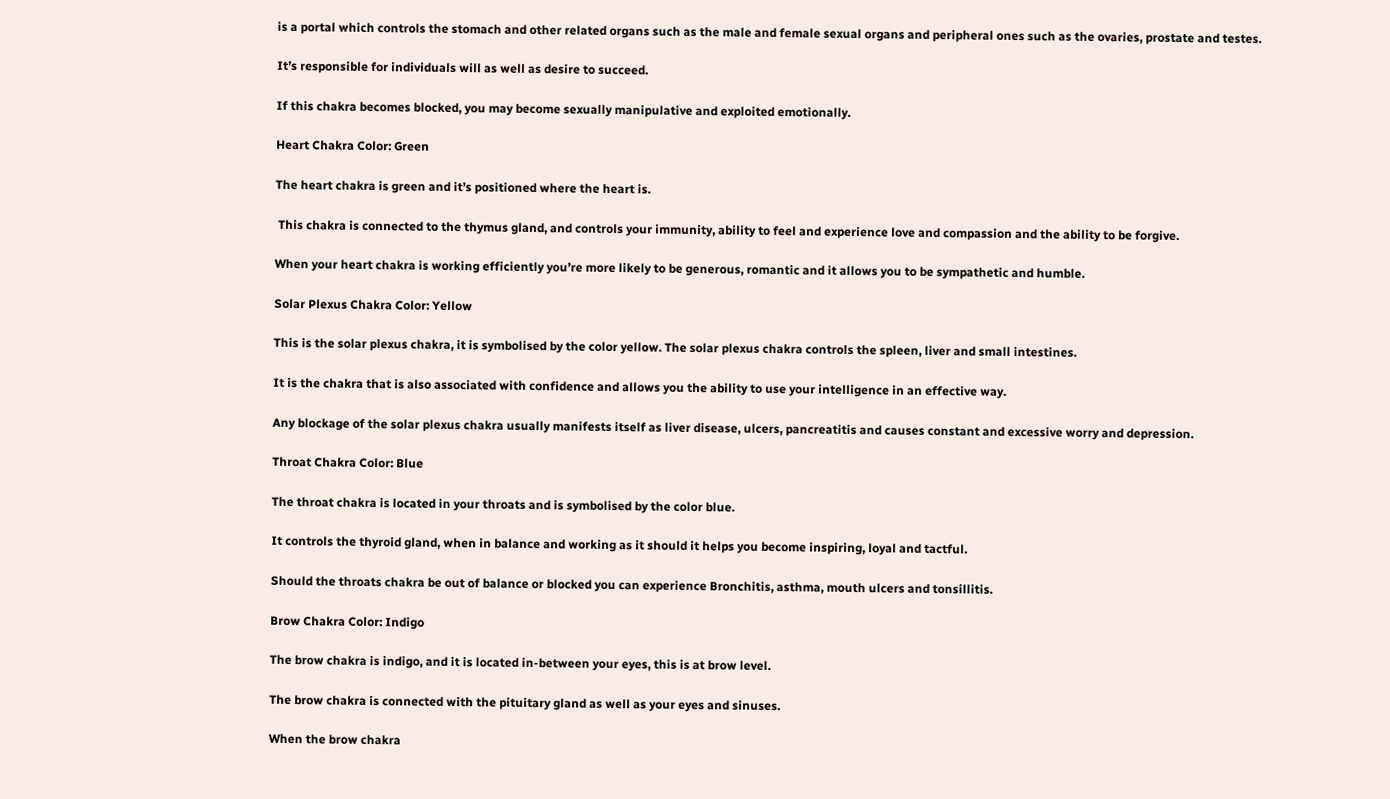is a portal which controls the stomach and other related organs such as the male and female sexual organs and peripheral ones such as the ovaries, prostate and testes.

It’s responsible for individuals will as well as desire to succeed.

If this chakra becomes blocked, you may become sexually manipulative and exploited emotionally.

Heart Chakra Color: Green

The heart chakra is green and it’s positioned where the heart is.

 This chakra is connected to the thymus gland, and controls your immunity, ability to feel and experience love and compassion and the ability to be forgive.

When your heart chakra is working efficiently you’re more likely to be generous, romantic and it allows you to be sympathetic and humble.

Solar Plexus Chakra Color: Yellow

This is the solar plexus chakra, it is symbolised by the color yellow. The solar plexus chakra controls the spleen, liver and small intestines.

It is the chakra that is also associated with confidence and allows you the ability to use your intelligence in an effective way.

Any blockage of the solar plexus chakra usually manifests itself as liver disease, ulcers, pancreatitis and causes constant and excessive worry and depression.

Throat Chakra Color: Blue

The throat chakra is located in your throats and is symbolised by the color blue.

It controls the thyroid gland, when in balance and working as it should it helps you become inspiring, loyal and tactful.

Should the throats chakra be out of balance or blocked you can experience Bronchitis, asthma, mouth ulcers and tonsillitis.

Brow Chakra Color: Indigo

The brow chakra is indigo, and it is located in-between your eyes, this is at brow level.

The brow chakra is connected with the pituitary gland as well as your eyes and sinuses.

When the brow chakra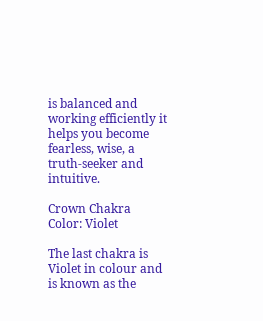is balanced and working efficiently it helps you become fearless, wise, a truth-seeker and intuitive.

Crown Chakra Color: Violet

The last chakra is Violet in colour and is known as the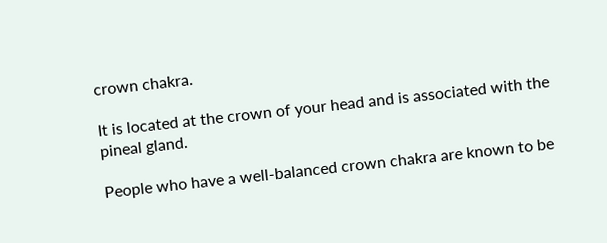crown chakra.

It is located at the crown of your head and is associated with the pineal gland.

People who have a well-balanced crown chakra are known to be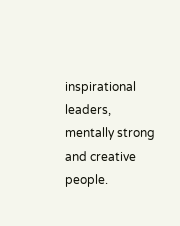inspirational leaders, mentally strong and creative people.